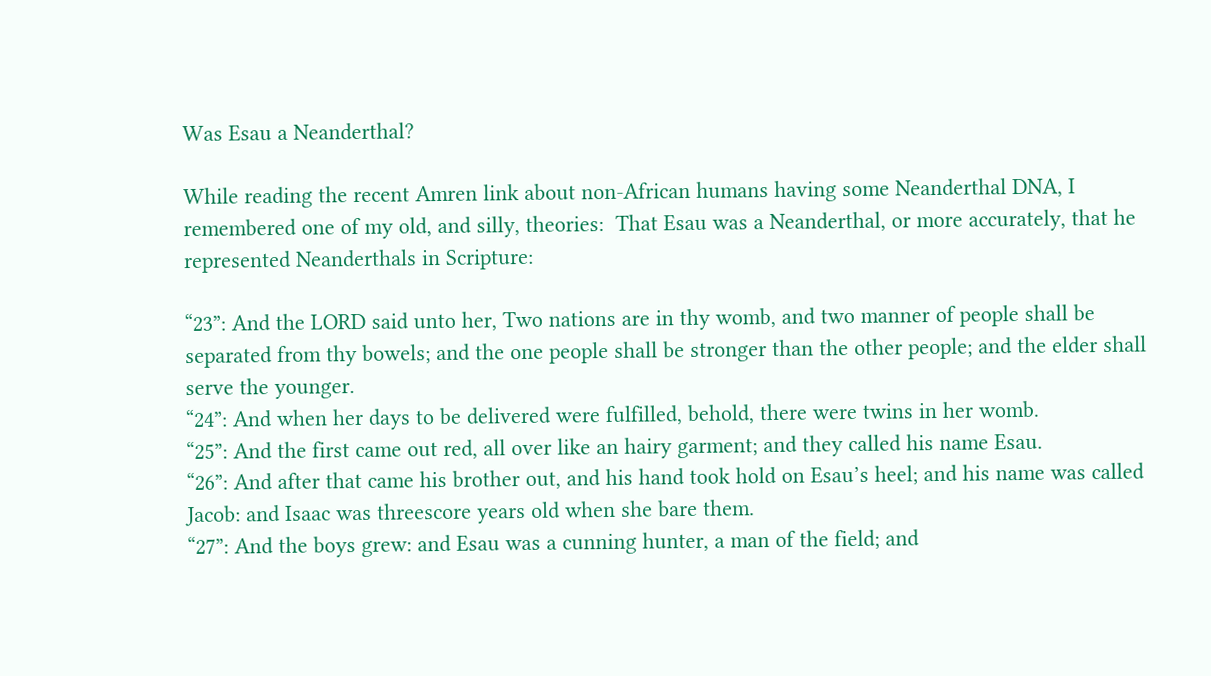Was Esau a Neanderthal?

While reading the recent Amren link about non-African humans having some Neanderthal DNA, I remembered one of my old, and silly, theories:  That Esau was a Neanderthal, or more accurately, that he represented Neanderthals in Scripture:

“23”: And the LORD said unto her, Two nations are in thy womb, and two manner of people shall be separated from thy bowels; and the one people shall be stronger than the other people; and the elder shall serve the younger.
“24”: And when her days to be delivered were fulfilled, behold, there were twins in her womb.
“25”: And the first came out red, all over like an hairy garment; and they called his name Esau.
“26”: And after that came his brother out, and his hand took hold on Esau’s heel; and his name was called Jacob: and Isaac was threescore years old when she bare them.
“27”: And the boys grew: and Esau was a cunning hunter, a man of the field; and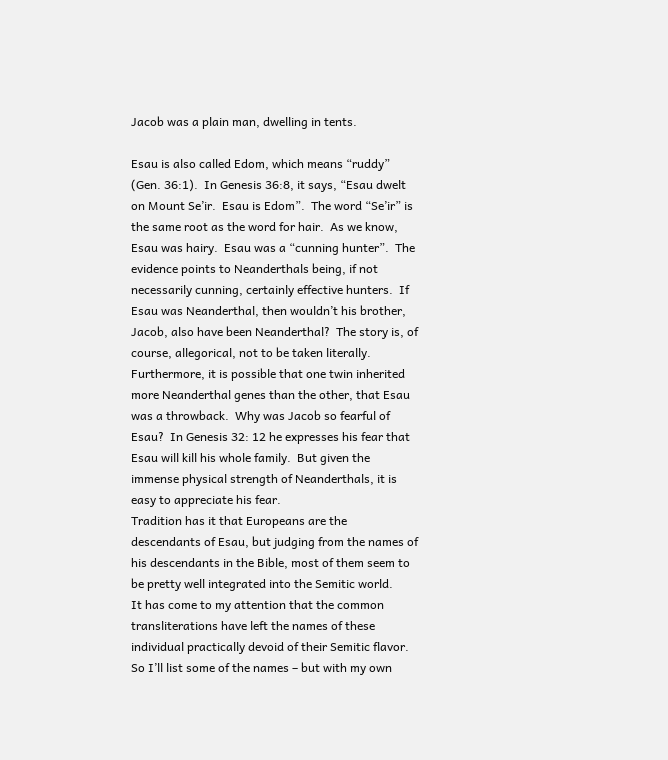Jacob was a plain man, dwelling in tents.

Esau is also called Edom, which means “ruddy” (Gen. 36:1).  In Genesis 36:8, it says, “Esau dwelt on Mount Se’ir.  Esau is Edom”.  The word “Se’ir” is the same root as the word for hair.  As we know, Esau was hairy.  Esau was a “cunning hunter”.  The evidence points to Neanderthals being, if not necessarily cunning, certainly effective hunters.  If Esau was Neanderthal, then wouldn’t his brother, Jacob, also have been Neanderthal?  The story is, of course, allegorical, not to be taken literally.  Furthermore, it is possible that one twin inherited more Neanderthal genes than the other, that Esau was a throwback.  Why was Jacob so fearful of Esau?  In Genesis 32: 12 he expresses his fear that Esau will kill his whole family.  But given the immense physical strength of Neanderthals, it is easy to appreciate his fear.
Tradition has it that Europeans are the descendants of Esau, but judging from the names of his descendants in the Bible, most of them seem to be pretty well integrated into the Semitic world.
It has come to my attention that the common transliterations have left the names of these individual practically devoid of their Semitic flavor.  So I’ll list some of the names – but with my own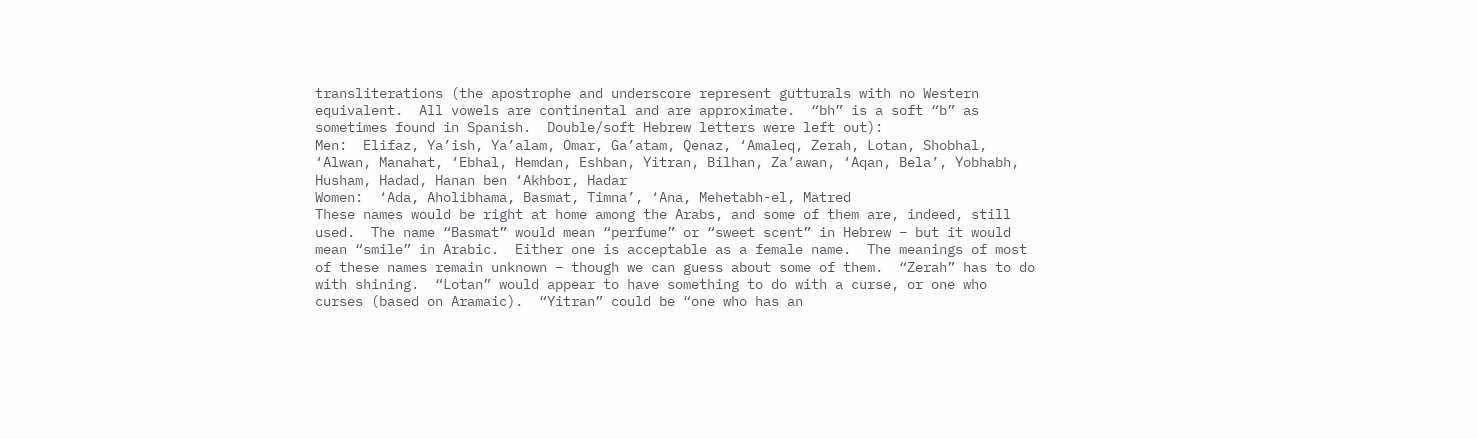transliterations (the apostrophe and underscore represent gutturals with no Western equivalent.  All vowels are continental and are approximate.  “bh” is a soft “b” as sometimes found in Spanish.  Double/soft Hebrew letters were left out):
Men:  Elifaz, Ya’ish, Ya’alam, Omar, Ga’atam, Qenaz, ‘Amaleq, Zerah, Lotan, Shobhal, ‘Alwan, Manahat, ‘Ebhal, Hemdan, Eshban, Yitran, Bilhan, Za’awan, ‘Aqan, Bela’, Yobhabh, Husham, Hadad, Hanan ben ‘Akhbor, Hadar
Women:  ‘Ada, Aholibhama, Basmat, Timna’, ‘Ana, Mehetabh-el, Matred
These names would be right at home among the Arabs, and some of them are, indeed, still used.  The name “Basmat” would mean “perfume” or “sweet scent” in Hebrew – but it would mean “smile” in Arabic.  Either one is acceptable as a female name.  The meanings of most of these names remain unknown – though we can guess about some of them.  “Zerah” has to do with shining.  “Lotan” would appear to have something to do with a curse, or one who curses (based on Aramaic).  “Yitran” could be “one who has an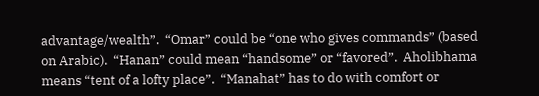advantage/wealth”.  “Omar” could be “one who gives commands” (based on Arabic).  “Hanan” could mean “handsome” or “favored”.  Aholibhama means “tent of a lofty place”.  “Manahat” has to do with comfort or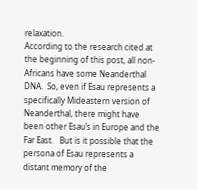relaxation.
According to the research cited at the beginning of this post, all non-Africans have some Neanderthal DNA.  So, even if Esau represents a specifically Mideastern version of Neanderthal, there might have been other Esau’s in Europe and the Far East.   But is it possible that the persona of Esau represents a distant memory of the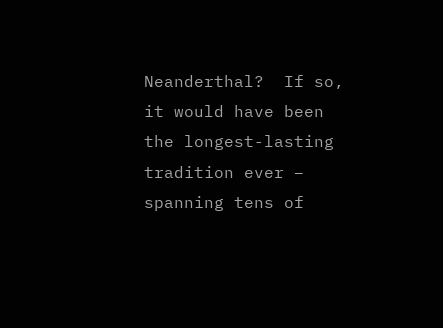Neanderthal?  If so, it would have been the longest-lasting tradition ever – spanning tens of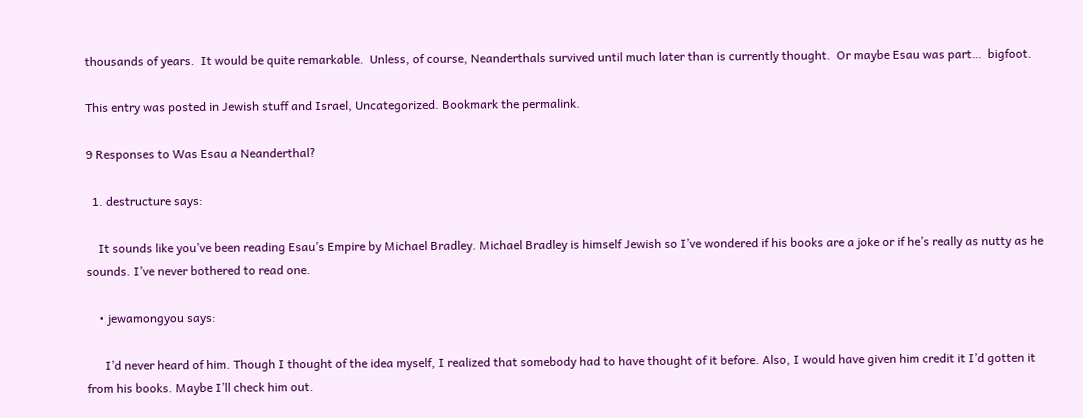thousands of years.  It would be quite remarkable.  Unless, of course, Neanderthals survived until much later than is currently thought.  Or maybe Esau was part…  bigfoot.

This entry was posted in Jewish stuff and Israel, Uncategorized. Bookmark the permalink.

9 Responses to Was Esau a Neanderthal?

  1. destructure says:

    It sounds like you’ve been reading Esau’s Empire by Michael Bradley. Michael Bradley is himself Jewish so I’ve wondered if his books are a joke or if he’s really as nutty as he sounds. I’ve never bothered to read one.

    • jewamongyou says:

      I’d never heard of him. Though I thought of the idea myself, I realized that somebody had to have thought of it before. Also, I would have given him credit it I’d gotten it from his books. Maybe I’ll check him out.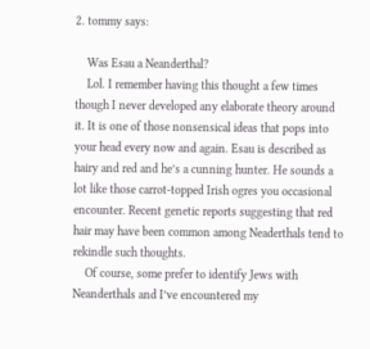2. tommy says:

    Was Esau a Neanderthal?
    Lol. I remember having this thought a few times though I never developed any elaborate theory around it. It is one of those nonsensical ideas that pops into your head every now and again. Esau is described as hairy and red and he’s a cunning hunter. He sounds a lot like those carrot-topped Irish ogres you occasional encounter. Recent genetic reports suggesting that red hair may have been common among Neaderthals tend to rekindle such thoughts.
    Of course, some prefer to identify Jews with Neanderthals and I’ve encountered my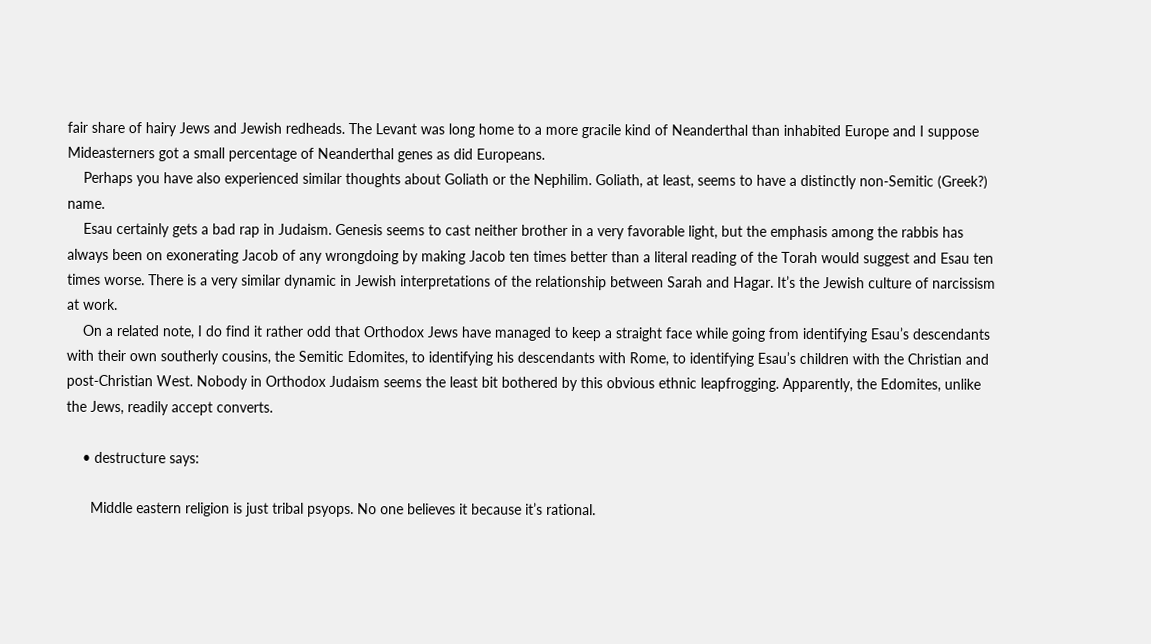fair share of hairy Jews and Jewish redheads. The Levant was long home to a more gracile kind of Neanderthal than inhabited Europe and I suppose Mideasterners got a small percentage of Neanderthal genes as did Europeans.
    Perhaps you have also experienced similar thoughts about Goliath or the Nephilim. Goliath, at least, seems to have a distinctly non-Semitic (Greek?) name.
    Esau certainly gets a bad rap in Judaism. Genesis seems to cast neither brother in a very favorable light, but the emphasis among the rabbis has always been on exonerating Jacob of any wrongdoing by making Jacob ten times better than a literal reading of the Torah would suggest and Esau ten times worse. There is a very similar dynamic in Jewish interpretations of the relationship between Sarah and Hagar. It’s the Jewish culture of narcissism at work.
    On a related note, I do find it rather odd that Orthodox Jews have managed to keep a straight face while going from identifying Esau’s descendants with their own southerly cousins, the Semitic Edomites, to identifying his descendants with Rome, to identifying Esau’s children with the Christian and post-Christian West. Nobody in Orthodox Judaism seems the least bit bothered by this obvious ethnic leapfrogging. Apparently, the Edomites, unlike the Jews, readily accept converts.

    • destructure says:

      Middle eastern religion is just tribal psyops. No one believes it because it’s rational.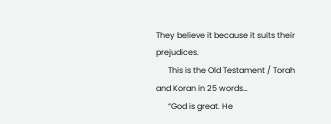They believe it because it suits their prejudices.
      This is the Old Testament / Torah and Koran in 25 words…
      “God is great. He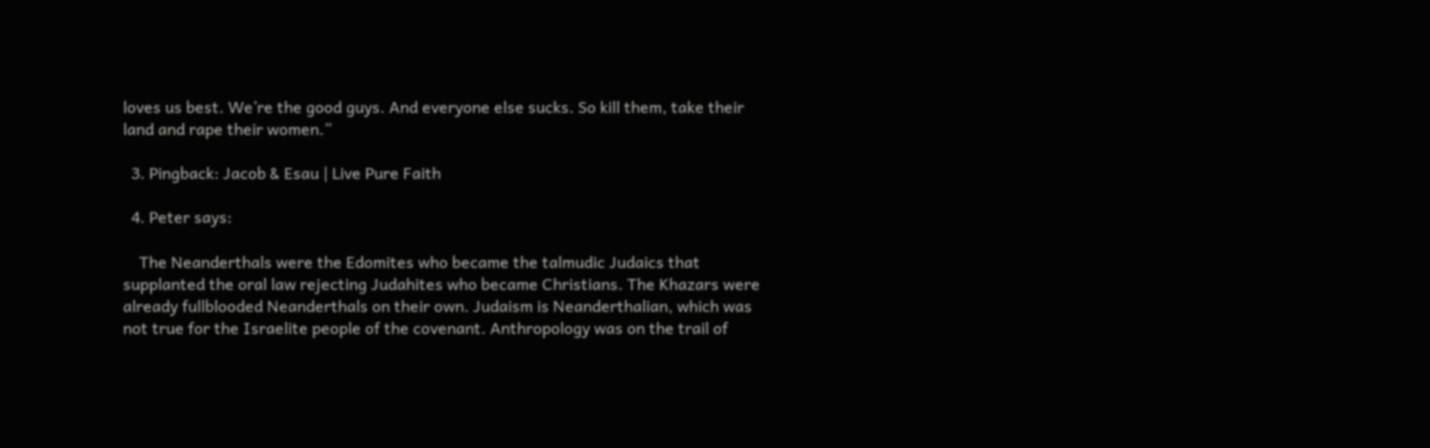loves us best. We’re the good guys. And everyone else sucks. So kill them, take their land and rape their women.”

  3. Pingback: Jacob & Esau | Live Pure Faith

  4. Peter says:

    The Neanderthals were the Edomites who became the talmudic Judaics that supplanted the oral law rejecting Judahites who became Christians. The Khazars were already fullblooded Neanderthals on their own. Judaism is Neanderthalian, which was not true for the Israelite people of the covenant. Anthropology was on the trail of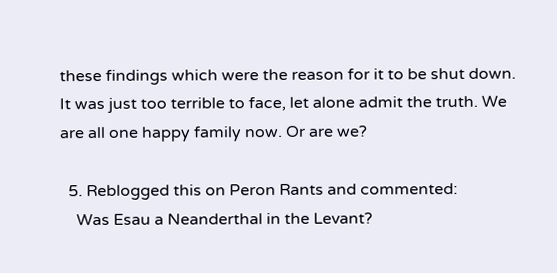these findings which were the reason for it to be shut down. It was just too terrible to face, let alone admit the truth. We are all one happy family now. Or are we?

  5. Reblogged this on Peron Rants and commented:
    Was Esau a Neanderthal in the Levant?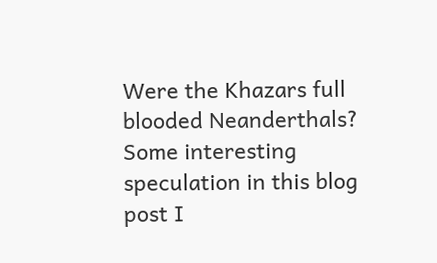Were the Khazars full blooded Neanderthals? Some interesting speculation in this blog post I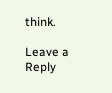think.

Leave a Reply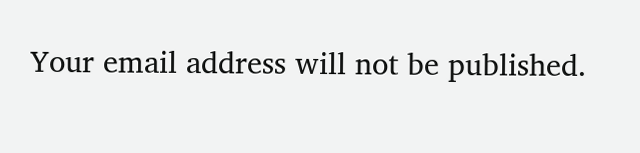Your email address will not be published.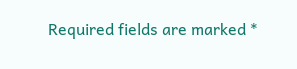Required fields are marked *